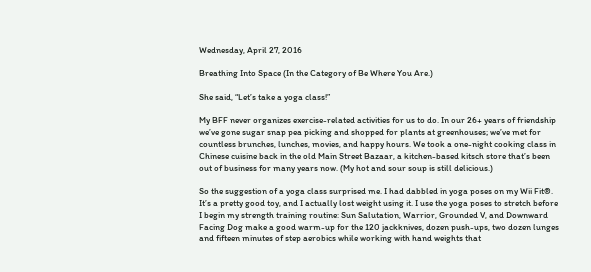Wednesday, April 27, 2016

Breathing Into Space (In the Category of Be Where You Are.)

She said, “Let’s take a yoga class!”

My BFF never organizes exercise-related activities for us to do. In our 26+ years of friendship we’ve gone sugar snap pea picking and shopped for plants at greenhouses; we’ve met for countless brunches, lunches, movies, and happy hours. We took a one-night cooking class in Chinese cuisine back in the old Main Street Bazaar, a kitchen-based kitsch store that’s been out of business for many years now. (My hot and sour soup is still delicious.)

So the suggestion of a yoga class surprised me. I had dabbled in yoga poses on my Wii Fit®. It’s a pretty good toy, and I actually lost weight using it. I use the yoga poses to stretch before I begin my strength training routine: Sun Salutation, Warrior, Grounded V, and Downward Facing Dog make a good warm-up for the 120 jackknives, dozen push-ups, two dozen lunges and fifteen minutes of step aerobics while working with hand weights that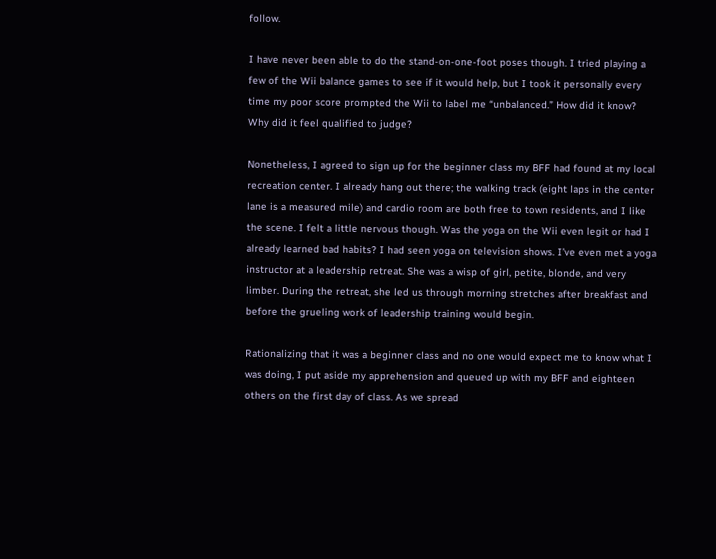follow.

I have never been able to do the stand-on-one-foot poses though. I tried playing a few of the Wii balance games to see if it would help, but I took it personally every time my poor score prompted the Wii to label me “unbalanced.” How did it know? Why did it feel qualified to judge?

Nonetheless, I agreed to sign up for the beginner class my BFF had found at my local recreation center. I already hang out there; the walking track (eight laps in the center lane is a measured mile) and cardio room are both free to town residents, and I like the scene. I felt a little nervous though. Was the yoga on the Wii even legit or had I already learned bad habits? I had seen yoga on television shows. I’ve even met a yoga instructor at a leadership retreat. She was a wisp of girl, petite, blonde, and very limber. During the retreat, she led us through morning stretches after breakfast and before the grueling work of leadership training would begin.

Rationalizing that it was a beginner class and no one would expect me to know what I was doing, I put aside my apprehension and queued up with my BFF and eighteen others on the first day of class. As we spread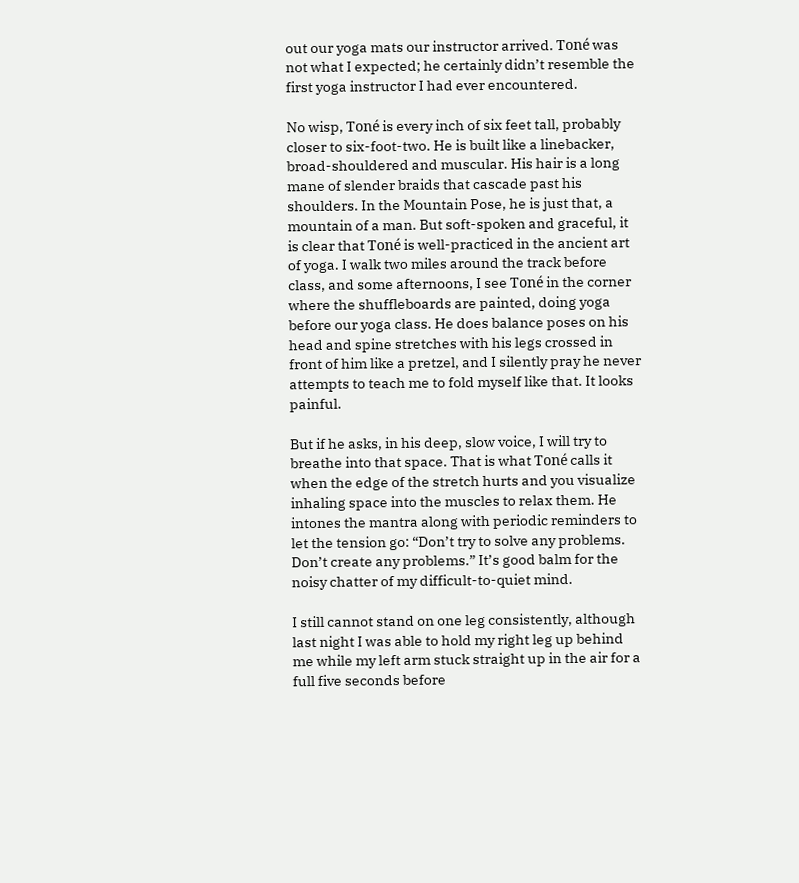out our yoga mats our instructor arrived. Toné was not what I expected; he certainly didn’t resemble the first yoga instructor I had ever encountered.

No wisp, Toné is every inch of six feet tall, probably closer to six-foot-two. He is built like a linebacker, broad-shouldered and muscular. His hair is a long mane of slender braids that cascade past his shoulders. In the Mountain Pose, he is just that, a mountain of a man. But soft-spoken and graceful, it is clear that Toné is well-practiced in the ancient art of yoga. I walk two miles around the track before class, and some afternoons, I see Toné in the corner where the shuffleboards are painted, doing yoga before our yoga class. He does balance poses on his head and spine stretches with his legs crossed in front of him like a pretzel, and I silently pray he never attempts to teach me to fold myself like that. It looks painful.

But if he asks, in his deep, slow voice, I will try to breathe into that space. That is what Toné calls it when the edge of the stretch hurts and you visualize inhaling space into the muscles to relax them. He intones the mantra along with periodic reminders to let the tension go: “Don’t try to solve any problems. Don’t create any problems.” It’s good balm for the noisy chatter of my difficult-to-quiet mind.

I still cannot stand on one leg consistently, although last night I was able to hold my right leg up behind me while my left arm stuck straight up in the air for a full five seconds before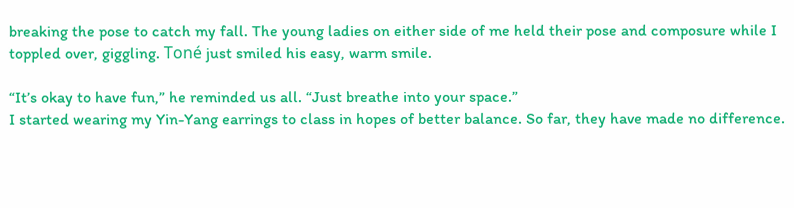breaking the pose to catch my fall. The young ladies on either side of me held their pose and composure while I toppled over, giggling. Toné just smiled his easy, warm smile.

“It’s okay to have fun,” he reminded us all. “Just breathe into your space.”
I started wearing my Yin-Yang earrings to class in hopes of better balance. So far, they have made no difference.